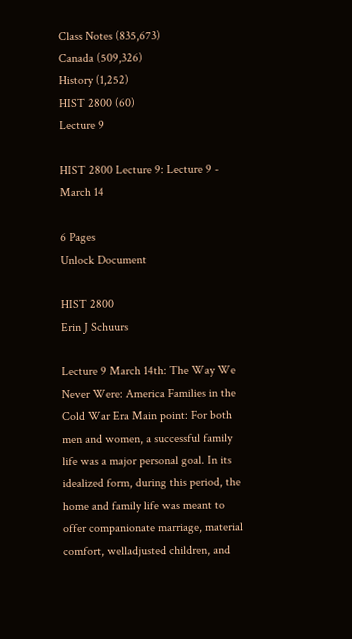Class Notes (835,673)
Canada (509,326)
History (1,252)
HIST 2800 (60)
Lecture 9

HIST 2800 Lecture 9: Lecture 9 - March 14

6 Pages
Unlock Document

HIST 2800
Erin J Schuurs

Lecture 9 March 14th: The Way We Never Were: America Families in the Cold War Era Main point: For both men and women, a successful family life was a major personal goal. In its idealized form, during this period, the home and family life was meant to offer companionate marriage, material comfort, welladjusted children, and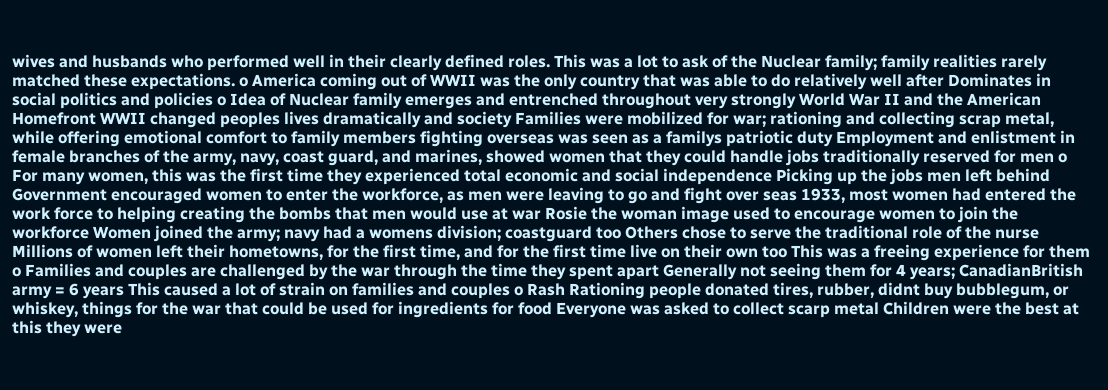wives and husbands who performed well in their clearly defined roles. This was a lot to ask of the Nuclear family; family realities rarely matched these expectations. o America coming out of WWII was the only country that was able to do relatively well after Dominates in social politics and policies o Idea of Nuclear family emerges and entrenched throughout very strongly World War II and the American Homefront WWII changed peoples lives dramatically and society Families were mobilized for war; rationing and collecting scrap metal, while offering emotional comfort to family members fighting overseas was seen as a familys patriotic duty Employment and enlistment in female branches of the army, navy, coast guard, and marines, showed women that they could handle jobs traditionally reserved for men o For many women, this was the first time they experienced total economic and social independence Picking up the jobs men left behind Government encouraged women to enter the workforce, as men were leaving to go and fight over seas 1933, most women had entered the work force to helping creating the bombs that men would use at war Rosie the woman image used to encourage women to join the workforce Women joined the army; navy had a womens division; coastguard too Others chose to serve the traditional role of the nurse Millions of women left their hometowns, for the first time, and for the first time live on their own too This was a freeing experience for them o Families and couples are challenged by the war through the time they spent apart Generally not seeing them for 4 years; CanadianBritish army = 6 years This caused a lot of strain on families and couples o Rash Rationing people donated tires, rubber, didnt buy bubblegum, or whiskey, things for the war that could be used for ingredients for food Everyone was asked to collect scarp metal Children were the best at this they were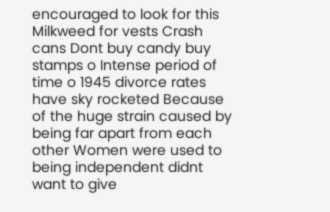encouraged to look for this Milkweed for vests Crash cans Dont buy candy buy stamps o Intense period of time o 1945 divorce rates have sky rocketed Because of the huge strain caused by being far apart from each other Women were used to being independent didnt want to give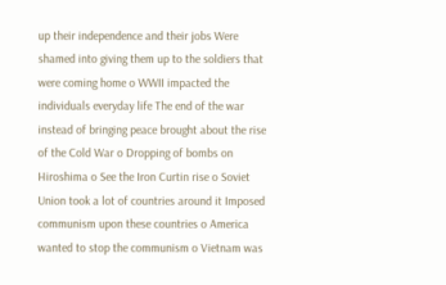up their independence and their jobs Were shamed into giving them up to the soldiers that were coming home o WWII impacted the individuals everyday life The end of the war instead of bringing peace brought about the rise of the Cold War o Dropping of bombs on Hiroshima o See the Iron Curtin rise o Soviet Union took a lot of countries around it Imposed communism upon these countries o America wanted to stop the communism o Vietnam was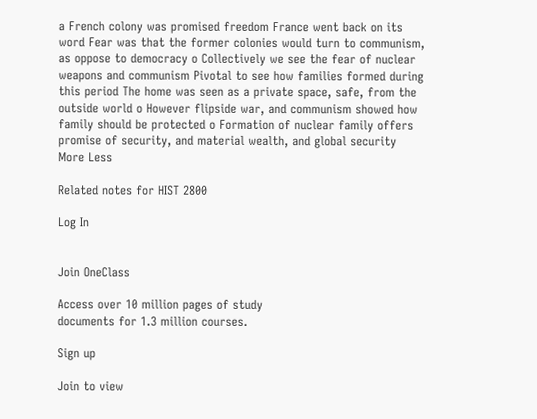a French colony was promised freedom France went back on its word Fear was that the former colonies would turn to communism, as oppose to democracy o Collectively we see the fear of nuclear weapons and communism Pivotal to see how families formed during this period The home was seen as a private space, safe, from the outside world o However flipside war, and communism showed how family should be protected o Formation of nuclear family offers promise of security, and material wealth, and global security
More Less

Related notes for HIST 2800

Log In


Join OneClass

Access over 10 million pages of study
documents for 1.3 million courses.

Sign up

Join to view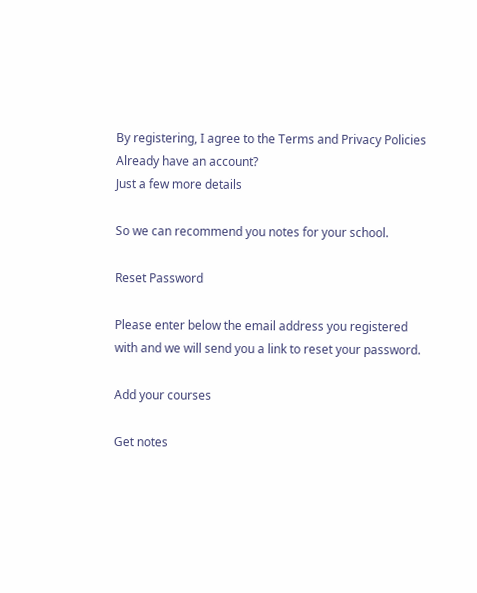By registering, I agree to the Terms and Privacy Policies
Already have an account?
Just a few more details

So we can recommend you notes for your school.

Reset Password

Please enter below the email address you registered with and we will send you a link to reset your password.

Add your courses

Get notes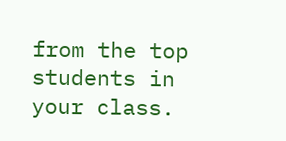from the top students in your class.